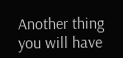Another thing you will have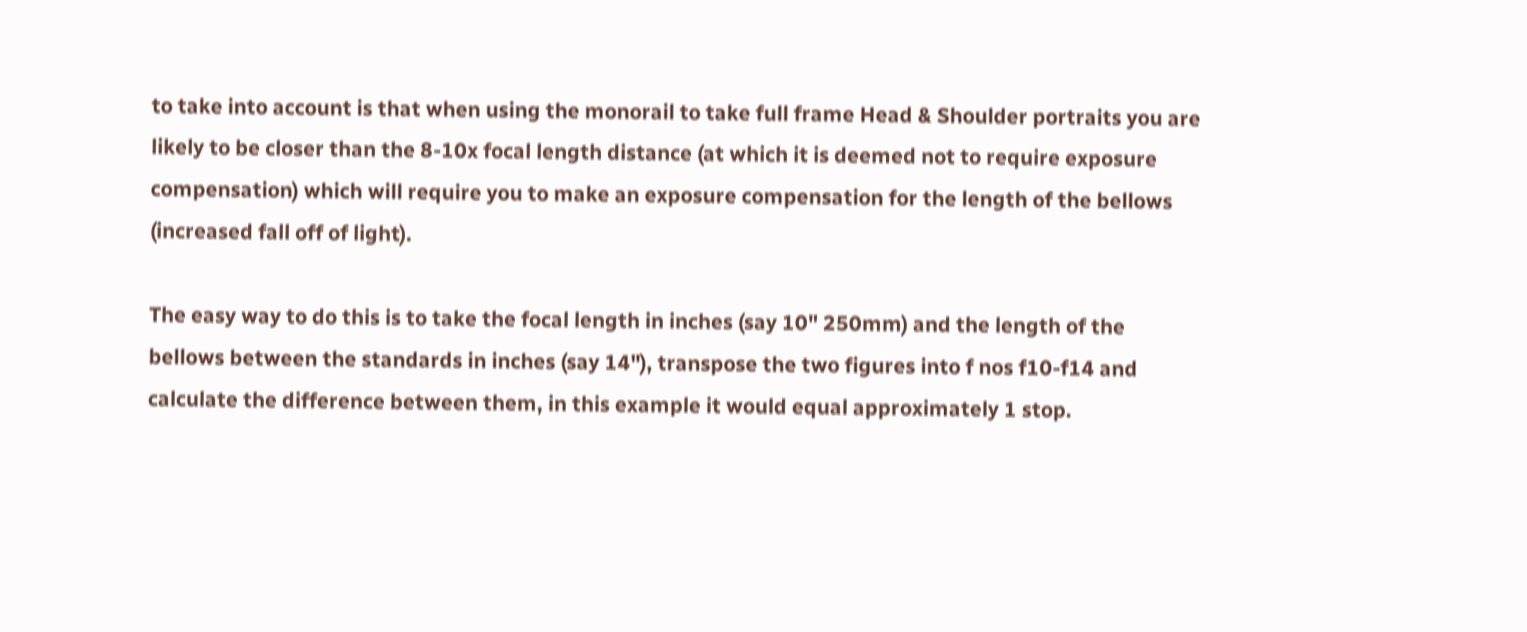to take into account is that when using the monorail to take full frame Head & Shoulder portraits you are likely to be closer than the 8-10x focal length distance (at which it is deemed not to require exposure compensation) which will require you to make an exposure compensation for the length of the bellows (increased fall off of light).

The easy way to do this is to take the focal length in inches (say 10" 250mm) and the length of the bellows between the standards in inches (say 14"), transpose the two figures into f nos f10-f14 and calculate the difference between them, in this example it would equal approximately 1 stop.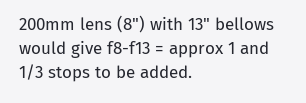200mm lens (8") with 13" bellows would give f8-f13 = approx 1 and 1/3 stops to be added.